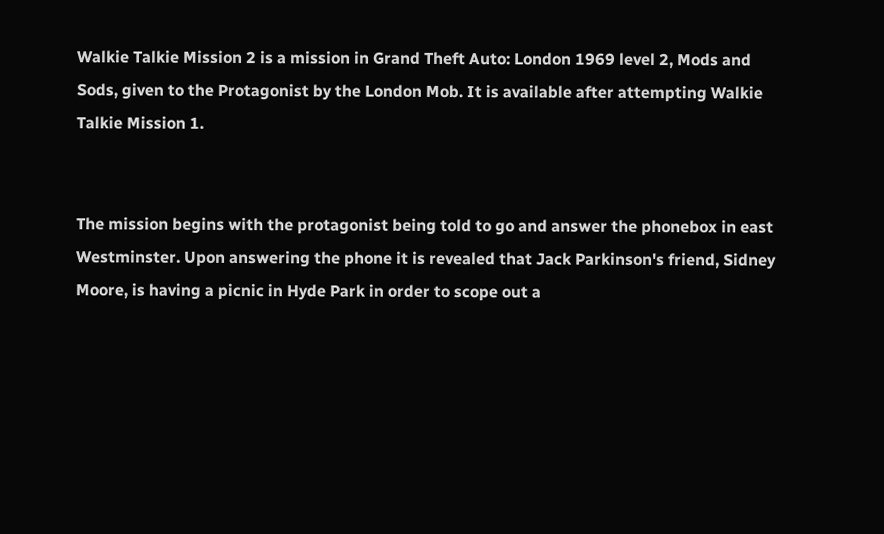Walkie Talkie Mission 2 is a mission in Grand Theft Auto: London 1969 level 2, Mods and Sods, given to the Protagonist by the London Mob. It is available after attempting Walkie Talkie Mission 1.


The mission begins with the protagonist being told to go and answer the phonebox in east Westminster. Upon answering the phone it is revealed that Jack Parkinson's friend, Sidney Moore, is having a picnic in Hyde Park in order to scope out a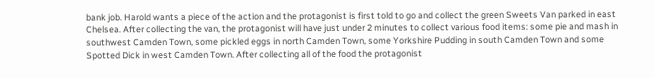bank job. Harold wants a piece of the action and the protagonist is first told to go and collect the green Sweets Van parked in east Chelsea. After collecting the van, the protagonist will have just under 2 minutes to collect various food items: some pie and mash in southwest Camden Town, some pickled eggs in north Camden Town, some Yorkshire Pudding in south Camden Town and some Spotted Dick in west Camden Town. After collecting all of the food the protagonist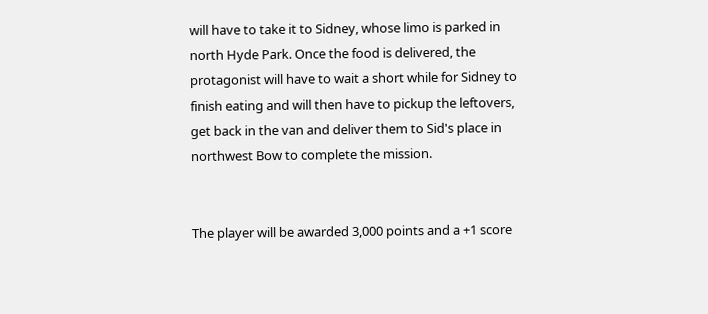will have to take it to Sidney, whose limo is parked in north Hyde Park. Once the food is delivered, the protagonist will have to wait a short while for Sidney to finish eating and will then have to pickup the leftovers, get back in the van and deliver them to Sid's place in northwest Bow to complete the mission.


The player will be awarded 3,000 points and a +1 score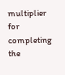multiplier for completing the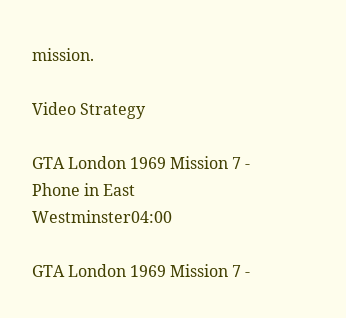mission.

Video Strategy

GTA London 1969 Mission 7 - Phone in East Westminster04:00

GTA London 1969 Mission 7 -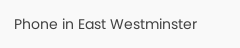Phone in East Westminster